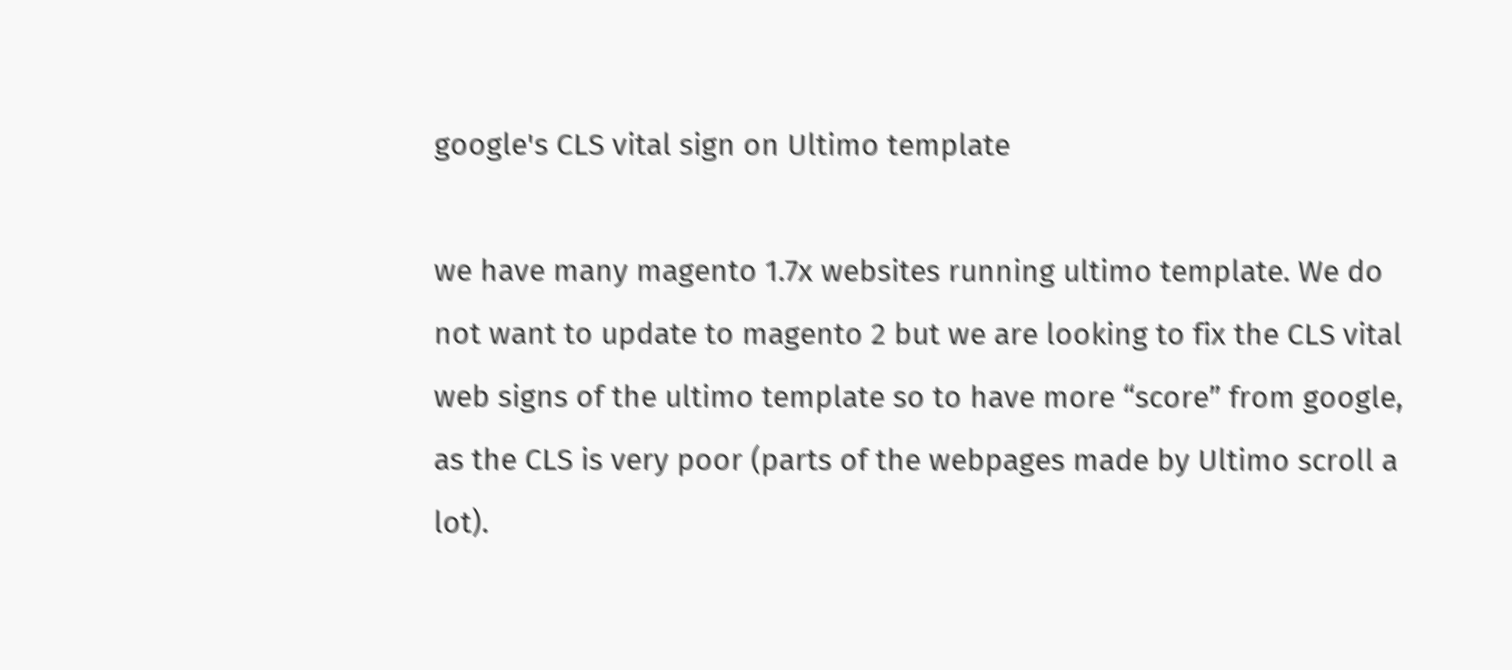google's CLS vital sign on Ultimo template

we have many magento 1.7x websites running ultimo template. We do not want to update to magento 2 but we are looking to fix the CLS vital web signs of the ultimo template so to have more “score” from google, as the CLS is very poor (parts of the webpages made by Ultimo scroll a lot).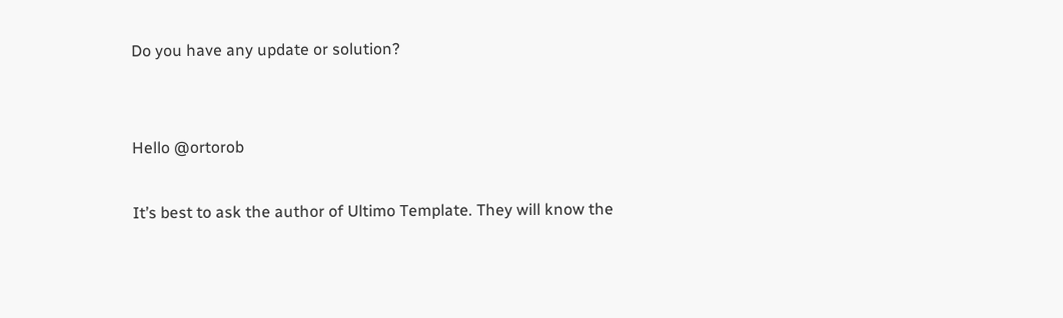Do you have any update or solution?


Hello @ortorob

It’s best to ask the author of Ultimo Template. They will know the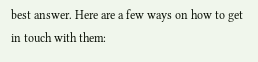best answer. Here are a few ways on how to get in touch with them: